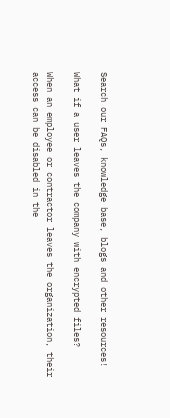Search our FAQs, knowledge base, blogs and other resources!

What if a user leaves the company with encrypted files?

When an employee or contractor leaves the organization, their access can be disabled in the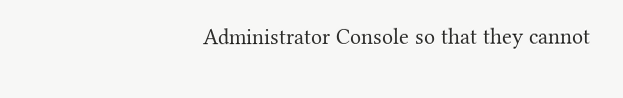Administrator Console so that they cannot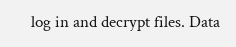log in and decrypt files. Data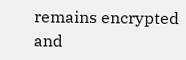remains encrypted and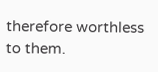therefore worthless to them.